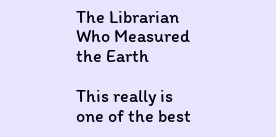The Librarian Who Measured the Earth

This really is one of the best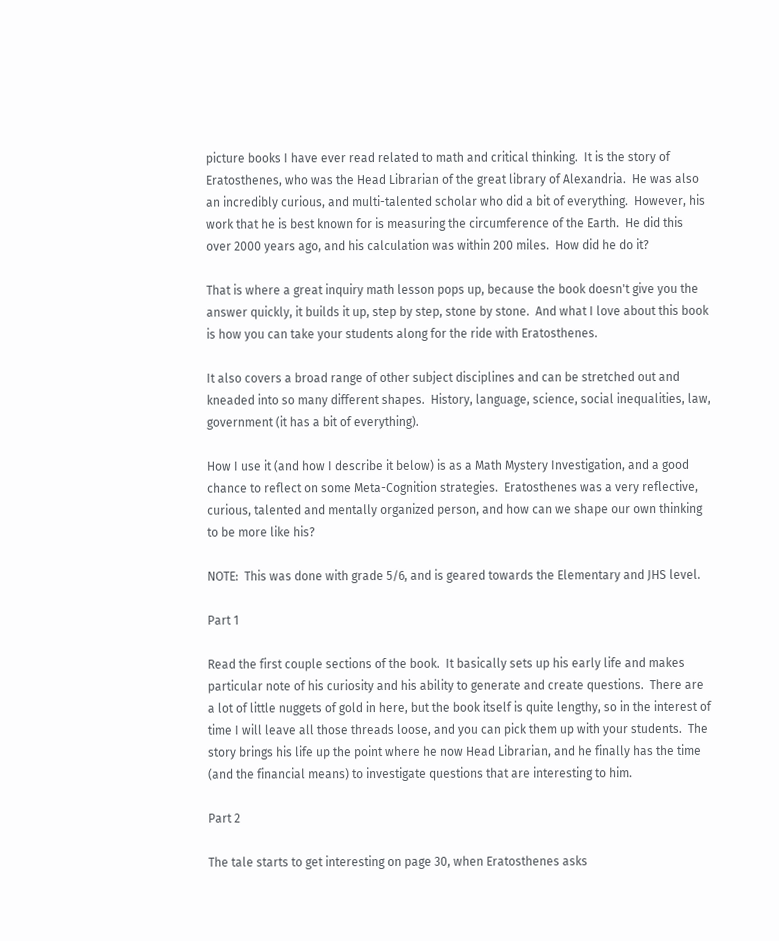picture books I have ever read related to math and critical thinking.  It is the story of Eratosthenes, who was the Head Librarian of the great library of Alexandria.  He was also an incredibly curious, and multi-talented scholar who did a bit of everything.  However, his work that he is best known for is measuring the circumference of the Earth.  He did this over 2000 years ago, and his calculation was within 200 miles.  How did he do it?

That is where a great inquiry math lesson pops up, because the book doesn't give you the answer quickly, it builds it up, step by step, stone by stone.  And what I love about this book is how you can take your students along for the ride with Eratosthenes.

It also covers a broad range of other subject disciplines and can be stretched out and kneaded into so many different shapes.  History, language, science, social inequalities, law, government (it has a bit of everything).

How I use it (and how I describe it below) is as a Math Mystery Investigation, and a good chance to reflect on some Meta-Cognition strategies.  Eratosthenes was a very reflective, curious, talented and mentally organized person, and how can we shape our own thinking to be more like his?

NOTE:  This was done with grade 5/6, and is geared towards the Elementary and JHS level.

Part 1

Read the first couple sections of the book.  It basically sets up his early life and makes particular note of his curiosity and his ability to generate and create questions.  There are a lot of little nuggets of gold in here, but the book itself is quite lengthy, so in the interest of time I will leave all those threads loose, and you can pick them up with your students.  The story brings his life up the point where he now Head Librarian, and he finally has the time (and the financial means) to investigate questions that are interesting to him.

Part 2

The tale starts to get interesting on page 30, when Eratosthenes asks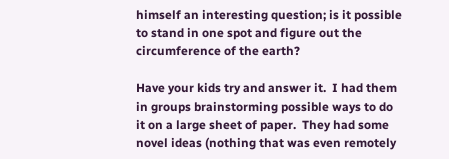himself an interesting question; is it possible to stand in one spot and figure out the circumference of the earth?

Have your kids try and answer it.  I had them in groups brainstorming possible ways to do it on a large sheet of paper.  They had some novel ideas (nothing that was even remotely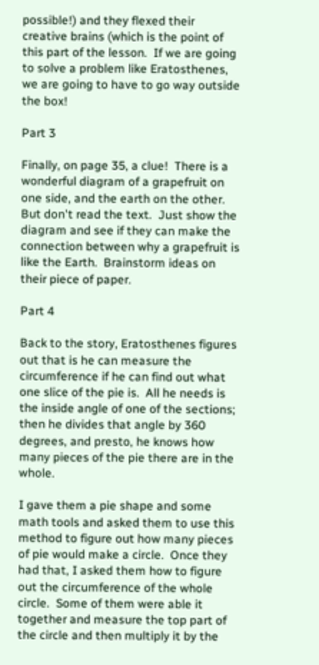possible!) and they flexed their creative brains (which is the point of this part of the lesson.  If we are going to solve a problem like Eratosthenes, we are going to have to go way outside the box!

Part 3

Finally, on page 35, a clue!  There is a wonderful diagram of a grapefruit on one side, and the earth on the other.  But don't read the text.  Just show the diagram and see if they can make the connection between why a grapefruit is like the Earth.  Brainstorm ideas on their piece of paper.

Part 4

Back to the story, Eratosthenes figures out that is he can measure the circumference if he can find out what one slice of the pie is.  All he needs is the inside angle of one of the sections; then he divides that angle by 360 degrees, and presto, he knows how many pieces of the pie there are in the whole.

I gave them a pie shape and some math tools and asked them to use this method to figure out how many pieces of pie would make a circle.  Once they had that, I asked them how to figure out the circumference of the whole circle.  Some of them were able it together and measure the top part of the circle and then multiply it by the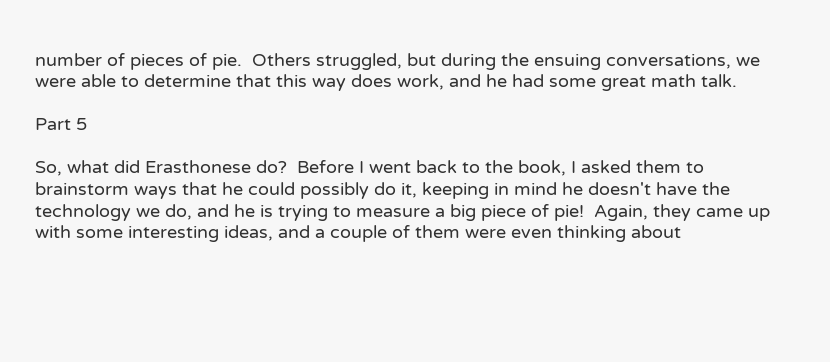number of pieces of pie.  Others struggled, but during the ensuing conversations, we were able to determine that this way does work, and he had some great math talk.

Part 5

So, what did Erasthonese do?  Before I went back to the book, I asked them to brainstorm ways that he could possibly do it, keeping in mind he doesn't have the technology we do, and he is trying to measure a big piece of pie!  Again, they came up with some interesting ideas, and a couple of them were even thinking about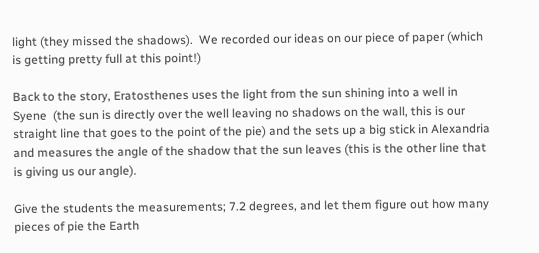light (they missed the shadows).  We recorded our ideas on our piece of paper (which is getting pretty full at this point!)

Back to the story, Eratosthenes uses the light from the sun shining into a well in Syene  (the sun is directly over the well leaving no shadows on the wall, this is our straight line that goes to the point of the pie) and the sets up a big stick in Alexandria and measures the angle of the shadow that the sun leaves (this is the other line that is giving us our angle).

Give the students the measurements; 7.2 degrees, and let them figure out how many pieces of pie the Earth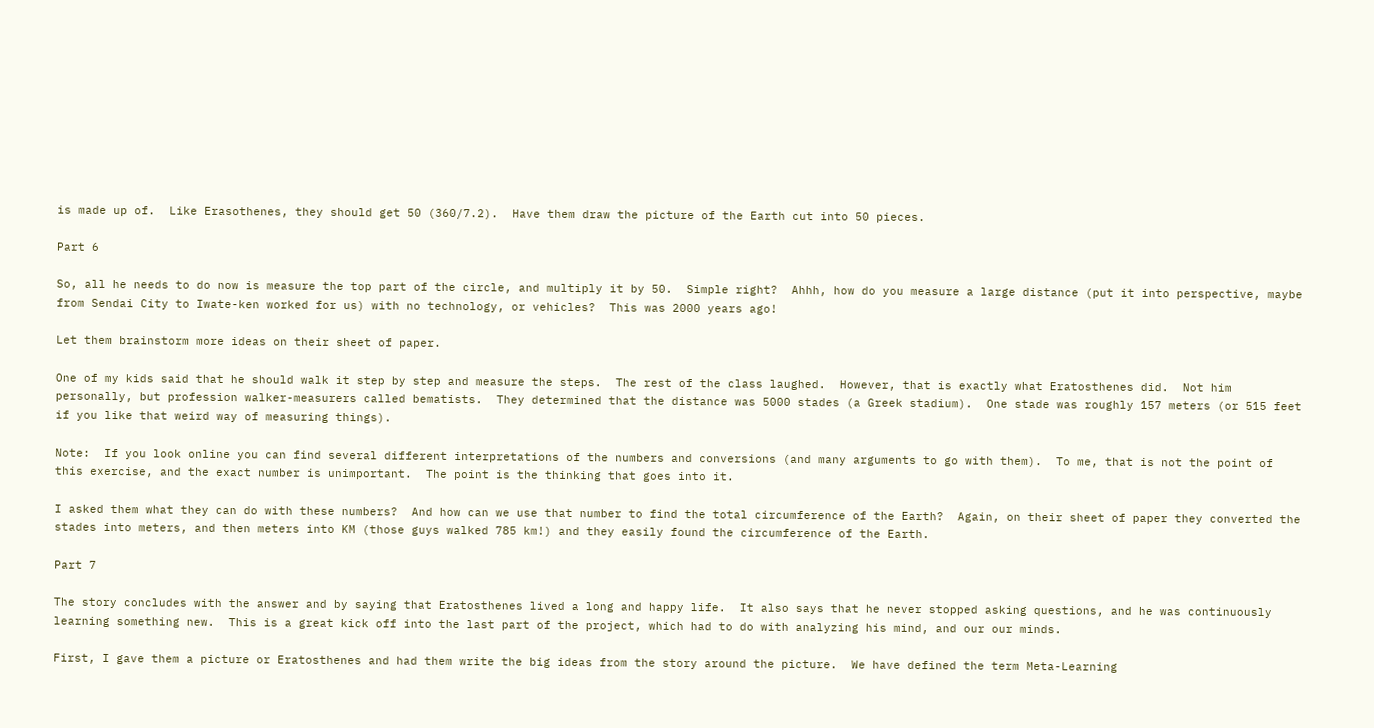is made up of.  Like Erasothenes, they should get 50 (360/7.2).  Have them draw the picture of the Earth cut into 50 pieces.

Part 6

So, all he needs to do now is measure the top part of the circle, and multiply it by 50.  Simple right?  Ahhh, how do you measure a large distance (put it into perspective, maybe from Sendai City to Iwate-ken worked for us) with no technology, or vehicles?  This was 2000 years ago!

Let them brainstorm more ideas on their sheet of paper.

One of my kids said that he should walk it step by step and measure the steps.  The rest of the class laughed.  However, that is exactly what Eratosthenes did.  Not him personally, but profession walker-measurers called bematists.  They determined that the distance was 5000 stades (a Greek stadium).  One stade was roughly 157 meters (or 515 feet if you like that weird way of measuring things).

Note:  If you look online you can find several different interpretations of the numbers and conversions (and many arguments to go with them).  To me, that is not the point of this exercise, and the exact number is unimportant.  The point is the thinking that goes into it.

I asked them what they can do with these numbers?  And how can we use that number to find the total circumference of the Earth?  Again, on their sheet of paper they converted the stades into meters, and then meters into KM (those guys walked 785 km!) and they easily found the circumference of the Earth.

Part 7

The story concludes with the answer and by saying that Eratosthenes lived a long and happy life.  It also says that he never stopped asking questions, and he was continuously learning something new.  This is a great kick off into the last part of the project, which had to do with analyzing his mind, and our our minds.

First, I gave them a picture or Eratosthenes and had them write the big ideas from the story around the picture.  We have defined the term Meta-Learning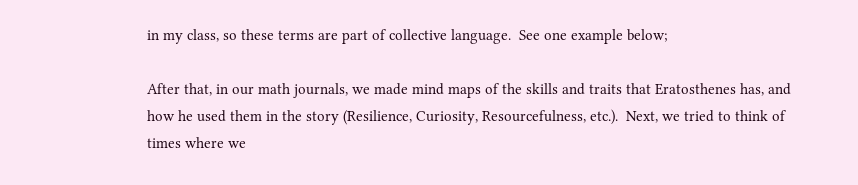in my class, so these terms are part of collective language.  See one example below;

After that, in our math journals, we made mind maps of the skills and traits that Eratosthenes has, and how he used them in the story (Resilience, Curiosity, Resourcefulness, etc.).  Next, we tried to think of times where we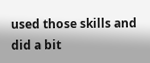used those skills and did a bit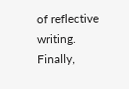of reflective writing.  Finally,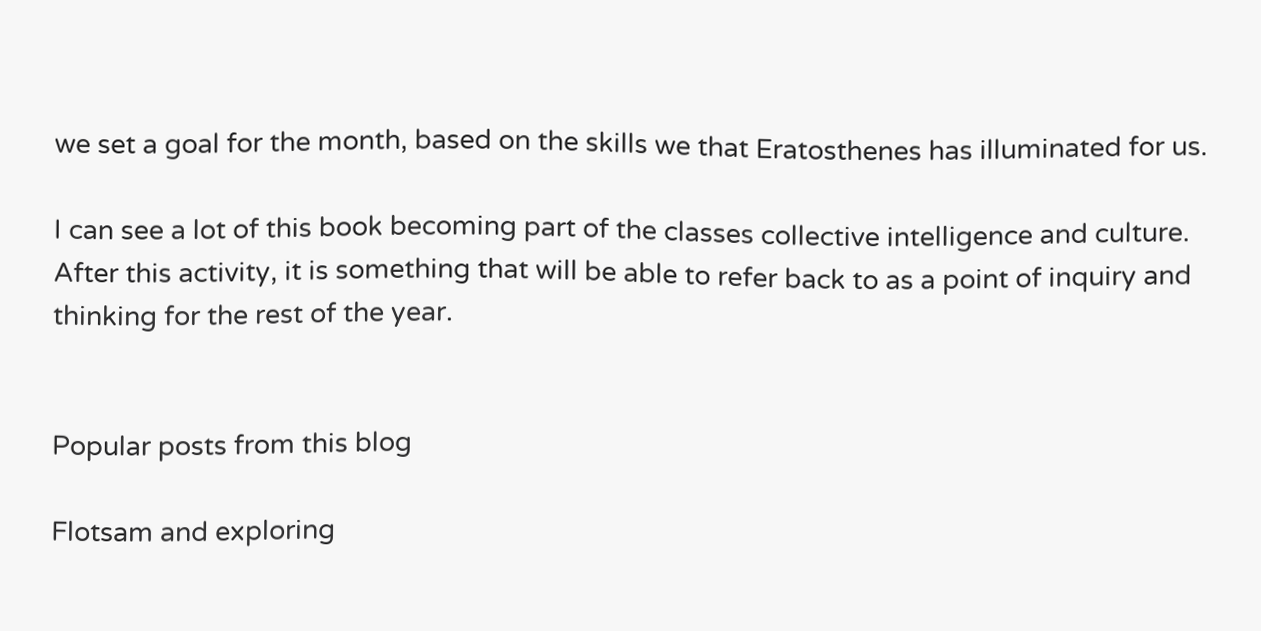we set a goal for the month, based on the skills we that Eratosthenes has illuminated for us.

I can see a lot of this book becoming part of the classes collective intelligence and culture.  After this activity, it is something that will be able to refer back to as a point of inquiry and thinking for the rest of the year.


Popular posts from this blog

Flotsam and exploring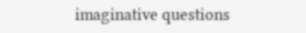imaginative questions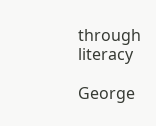through literacy

George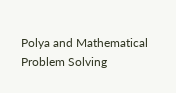Polya and Mathematical Problem Solving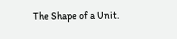The Shape of a Unit.